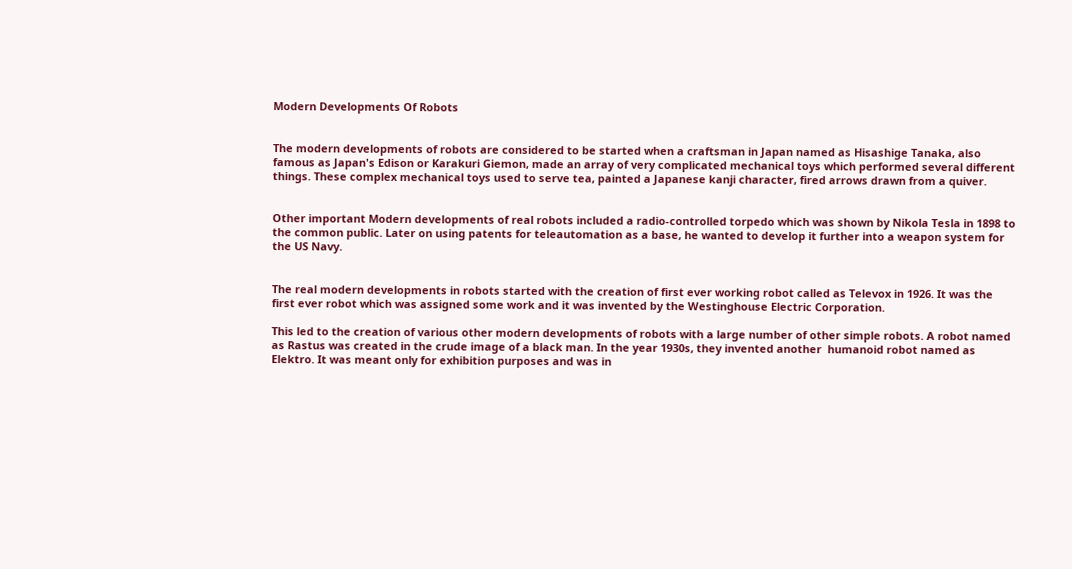Modern Developments Of Robots


The modern developments of robots are considered to be started when a craftsman in Japan named as Hisashige Tanaka, also famous as Japan's Edison or Karakuri Giemon, made an array of very complicated mechanical toys which performed several different things. These complex mechanical toys used to serve tea, painted a Japanese kanji character, fired arrows drawn from a quiver.


Other important Modern developments of real robots included a radio-controlled torpedo which was shown by Nikola Tesla in 1898 to the common public. Later on using patents for teleautomation as a base, he wanted to develop it further into a weapon system for the US Navy.


The real modern developments in robots started with the creation of first ever working robot called as Televox in 1926. It was the first ever robot which was assigned some work and it was invented by the Westinghouse Electric Corporation.

This led to the creation of various other modern developments of robots with a large number of other simple robots. A robot named as Rastus was created in the crude image of a black man. In the year 1930s, they invented another  humanoid robot named as Elektro. It was meant only for exhibition purposes and was in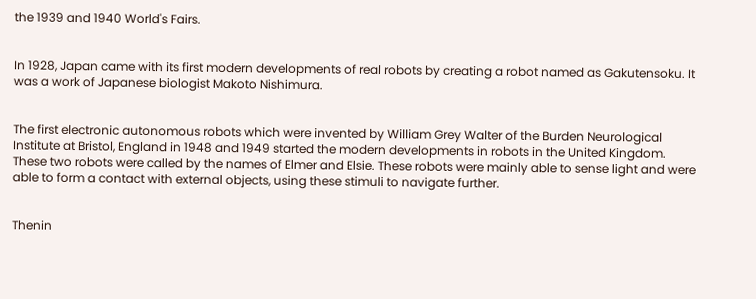the 1939 and 1940 World's Fairs.


In 1928, Japan came with its first modern developments of real robots by creating a robot named as Gakutensoku. It was a work of Japanese biologist Makoto Nishimura.


The first electronic autonomous robots which were invented by William Grey Walter of the Burden Neurological Institute at Bristol, England in 1948 and 1949 started the modern developments in robots in the United Kingdom. These two robots were called by the names of Elmer and Elsie. These robots were mainly able to sense light and were able to form a contact with external objects, using these stimuli to navigate further.


Thenin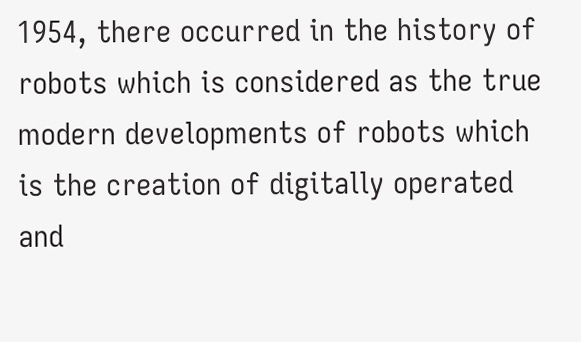1954, there occurred in the history of robots which is considered as the true modern developments of robots which is the creation of digitally operated and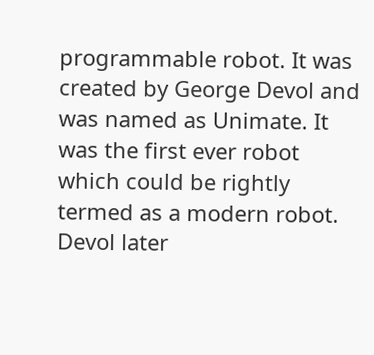programmable robot. It was created by George Devol and was named as Unimate. It was the first ever robot which could be rightly termed as a modern robot. Devol later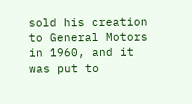sold his creation to General Motors in 1960, and it was put to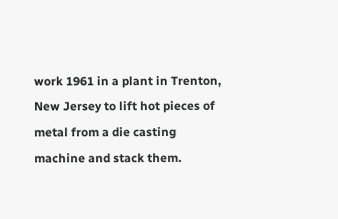work 1961 in a plant in Trenton, New Jersey to lift hot pieces of metal from a die casting machine and stack them.